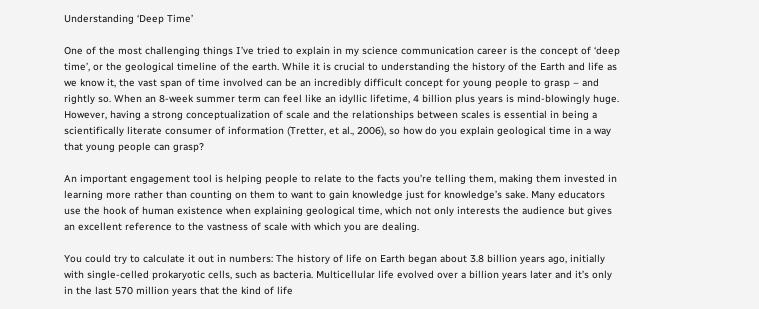Understanding ‘Deep Time’

One of the most challenging things I’ve tried to explain in my science communication career is the concept of ‘deep time’, or the geological timeline of the earth. While it is crucial to understanding the history of the Earth and life as we know it, the vast span of time involved can be an incredibly difficult concept for young people to grasp – and rightly so. When an 8-week summer term can feel like an idyllic lifetime, 4 billion plus years is mind-blowingly huge. However, having a strong conceptualization of scale and the relationships between scales is essential in being a scientifically literate consumer of information (Tretter, et al., 2006), so how do you explain geological time in a way that young people can grasp?

An important engagement tool is helping people to relate to the facts you’re telling them, making them invested in learning more rather than counting on them to want to gain knowledge just for knowledge’s sake. Many educators use the hook of human existence when explaining geological time, which not only interests the audience but gives an excellent reference to the vastness of scale with which you are dealing.

You could try to calculate it out in numbers: The history of life on Earth began about 3.8 billion years ago, initially with single-celled prokaryotic cells, such as bacteria. Multicellular life evolved over a billion years later and it’s only in the last 570 million years that the kind of life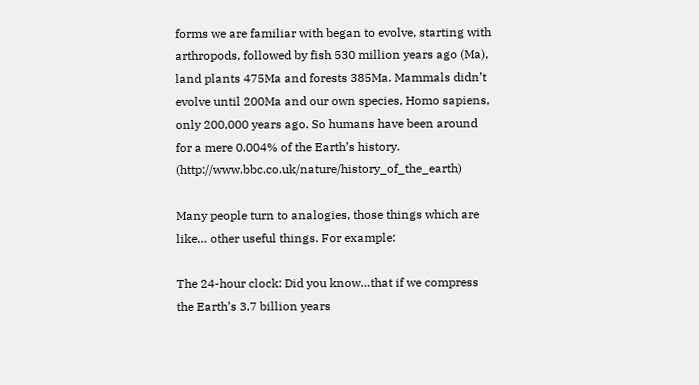forms we are familiar with began to evolve, starting with arthropods, followed by fish 530 million years ago (Ma), land plants 475Ma and forests 385Ma. Mammals didn’t evolve until 200Ma and our own species, Homo sapiens, only 200,000 years ago. So humans have been around for a mere 0.004% of the Earth’s history. (http://www.bbc.co.uk/nature/history_of_the_earth)

Many people turn to analogies, those things which are like… other useful things. For example:

The 24-hour clock: Did you know…that if we compress the Earth’s 3.7 billion years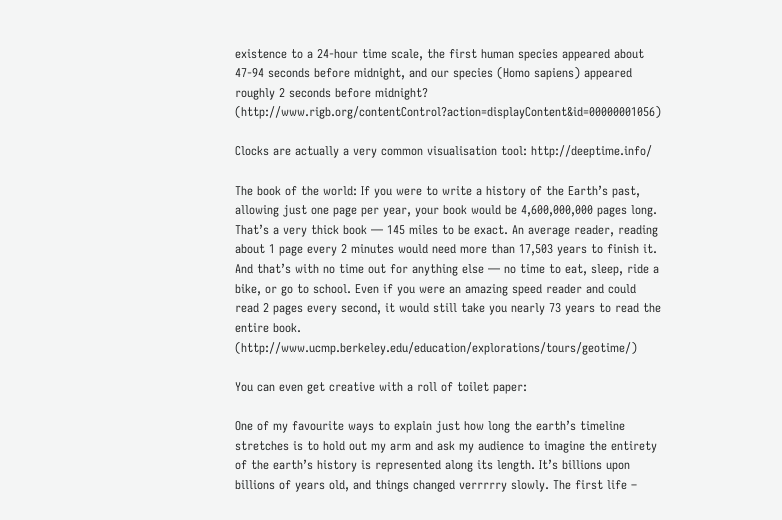existence to a 24-hour time scale, the first human species appeared about 47-94 seconds before midnight, and our species (Homo sapiens) appeared roughly 2 seconds before midnight? (http://www.rigb.org/contentControl?action=displayContent&id=00000001056)

Clocks are actually a very common visualisation tool: http://deeptime.info/

The book of the world: If you were to write a history of the Earth’s past, allowing just one page per year, your book would be 4,600,000,000 pages long. That’s a very thick book — 145 miles to be exact. An average reader, reading about 1 page every 2 minutes would need more than 17,503 years to finish it. And that’s with no time out for anything else — no time to eat, sleep, ride a bike, or go to school. Even if you were an amazing speed reader and could read 2 pages every second, it would still take you nearly 73 years to read the entire book. (http://www.ucmp.berkeley.edu/education/explorations/tours/geotime/)

You can even get creative with a roll of toilet paper:

One of my favourite ways to explain just how long the earth’s timeline stretches is to hold out my arm and ask my audience to imagine the entirety of the earth’s history is represented along its length. It’s billions upon billions of years old, and things changed verrrrry slowly. The first life –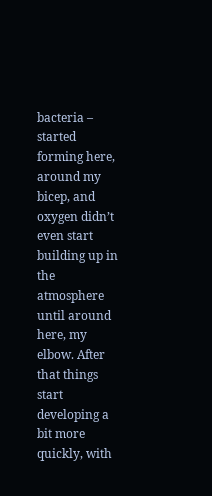bacteria – started forming here, around my bicep, and oxygen didn’t even start building up in the atmosphere until around here, my elbow. After that things start developing a bit more quickly, with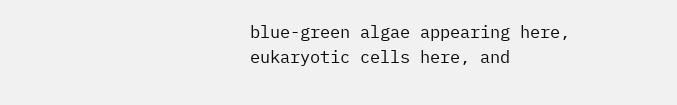blue-green algae appearing here, eukaryotic cells here, and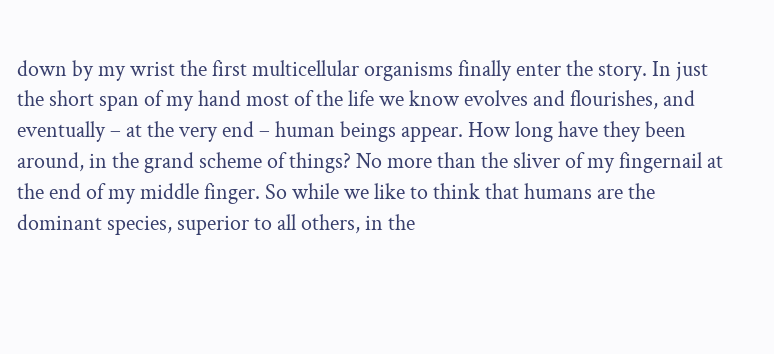down by my wrist the first multicellular organisms finally enter the story. In just the short span of my hand most of the life we know evolves and flourishes, and eventually – at the very end – human beings appear. How long have they been around, in the grand scheme of things? No more than the sliver of my fingernail at the end of my middle finger. So while we like to think that humans are the dominant species, superior to all others, in the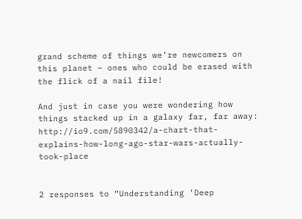grand scheme of things we’re newcomers on this planet – ones who could be erased with the flick of a nail file!

And just in case you were wondering how things stacked up in a galaxy far, far away: http://io9.com/5890342/a-chart-that-explains-how-long-ago-star-wars-actually-took-place


2 responses to “Understanding ‘Deep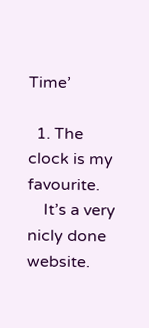Time’

  1. The clock is my favourite.
    It’s a very nicly done website.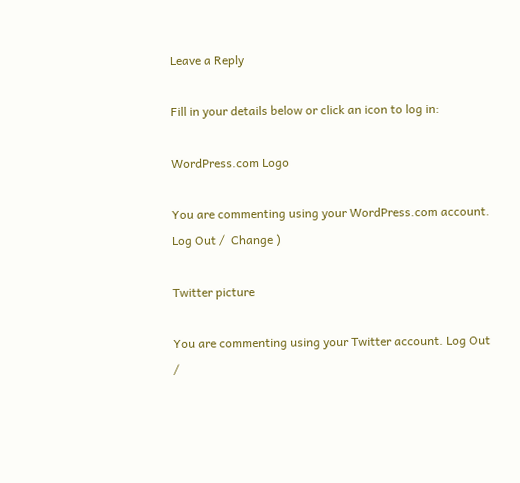Leave a Reply

Fill in your details below or click an icon to log in:

WordPress.com Logo

You are commenting using your WordPress.com account. Log Out /  Change )

Twitter picture

You are commenting using your Twitter account. Log Out /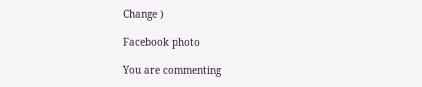Change )

Facebook photo

You are commenting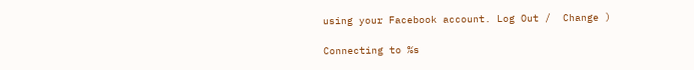using your Facebook account. Log Out /  Change )

Connecting to %s